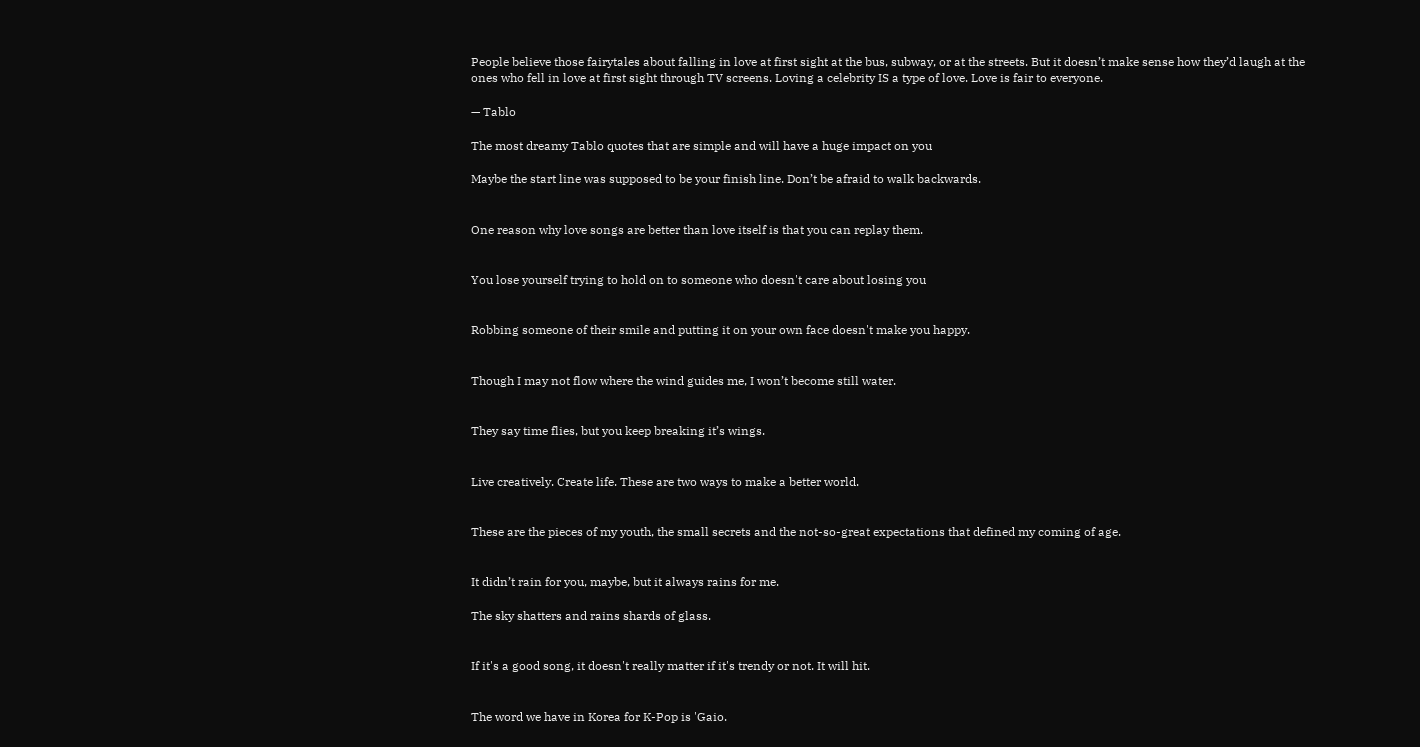People believe those fairytales about falling in love at first sight at the bus, subway, or at the streets. But it doesn’t make sense how they’d laugh at the ones who fell in love at first sight through TV screens. Loving a celebrity IS a type of love. Love is fair to everyone.

— Tablo

The most dreamy Tablo quotes that are simple and will have a huge impact on you

Maybe the start line was supposed to be your finish line. Don’t be afraid to walk backwards.


One reason why love songs are better than love itself is that you can replay them.


You lose yourself trying to hold on to someone who doesn't care about losing you


Robbing someone of their smile and putting it on your own face doesn't make you happy.


Though I may not flow where the wind guides me, I won’t become still water.


They say time flies, but you keep breaking it’s wings.


Live creatively. Create life. These are two ways to make a better world.


These are the pieces of my youth, the small secrets and the not-so-great expectations that defined my coming of age.


It didn’t rain for you, maybe, but it always rains for me.

The sky shatters and rains shards of glass.


If it's a good song, it doesn't really matter if it's trendy or not. It will hit.


The word we have in Korea for K-Pop is 'Gaio.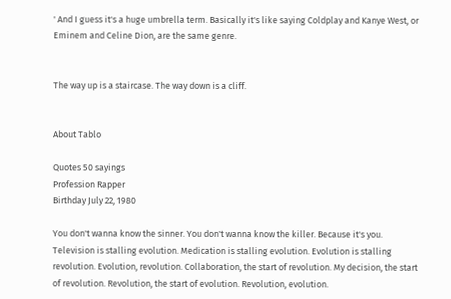' And I guess it's a huge umbrella term. Basically it's like saying Coldplay and Kanye West, or Eminem and Celine Dion, are the same genre.


The way up is a staircase. The way down is a cliff.


About Tablo

Quotes 50 sayings
Profession Rapper
Birthday July 22, 1980

You don't wanna know the sinner. You don't wanna know the killer. Because it's you. Television is stalling evolution. Medication is stalling evolution. Evolution is stalling revolution. Evolution, revolution. Collaboration, the start of revolution. My decision, the start of revolution. Revolution, the start of evolution. Revolution, evolution.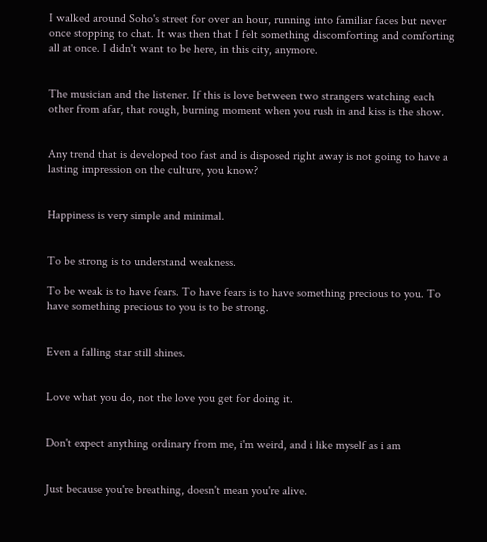I walked around Soho's street for over an hour, running into familiar faces but never once stopping to chat. It was then that I felt something discomforting and comforting all at once. I didn't want to be here, in this city, anymore.


The musician and the listener. If this is love between two strangers watching each other from afar, that rough, burning moment when you rush in and kiss is the show.


Any trend that is developed too fast and is disposed right away is not going to have a lasting impression on the culture, you know?


Happiness is very simple and minimal.


To be strong is to understand weakness.

To be weak is to have fears. To have fears is to have something precious to you. To have something precious to you is to be strong.


Even a falling star still shines.


Love what you do, not the love you get for doing it.


Don't expect anything ordinary from me, i'm weird, and i like myself as i am


Just because you're breathing, doesn't mean you're alive.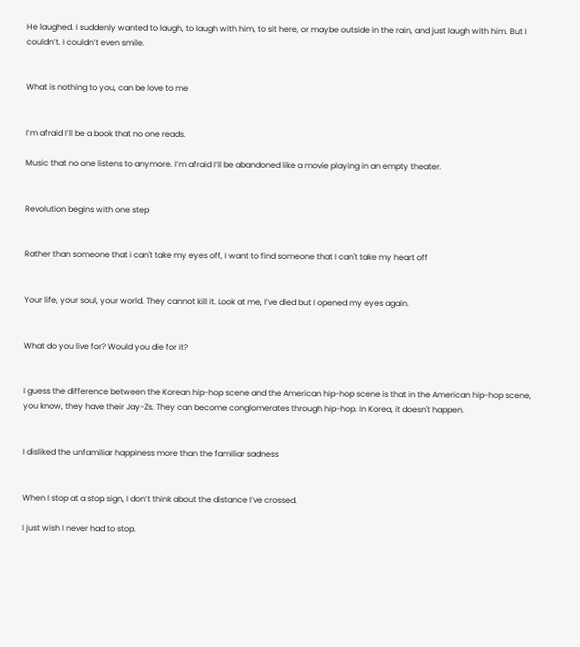He laughed. I suddenly wanted to laugh, to laugh with him, to sit here, or maybe outside in the rain, and just laugh with him. But I couldn’t. I couldn’t even smile.


What is nothing to you, can be love to me


I’m afraid I’ll be a book that no one reads.

Music that no one listens to anymore. I’m afraid I’ll be abandoned like a movie playing in an empty theater.


Revolution begins with one step


Rather than someone that i can't take my eyes off, I want to find someone that I can't take my heart off


Your life, your soul, your world. They cannot kill it. Look at me, I’ve died but I opened my eyes again.


What do you live for? Would you die for it?


I guess the difference between the Korean hip-hop scene and the American hip-hop scene is that in the American hip-hop scene, you know, they have their Jay-Zs. They can become conglomerates through hip-hop. In Korea, it doesn't happen.


I disliked the unfamiliar happiness more than the familiar sadness


When I stop at a stop sign, I don’t think about the distance I’ve crossed.

I just wish I never had to stop.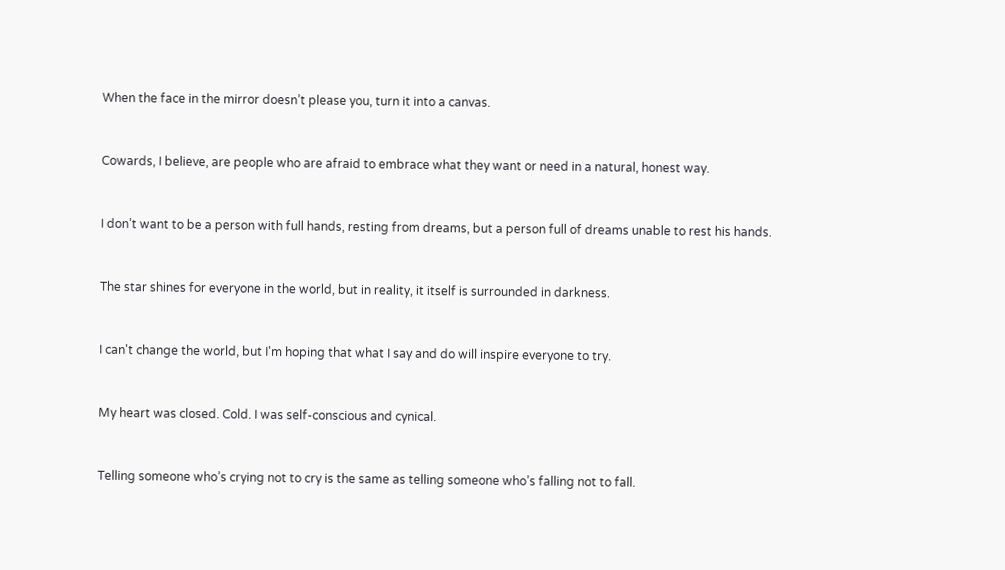When the face in the mirror doesn’t please you, turn it into a canvas.


Cowards, I believe, are people who are afraid to embrace what they want or need in a natural, honest way.


I don’t want to be a person with full hands, resting from dreams, but a person full of dreams unable to rest his hands.


The star shines for everyone in the world, but in reality, it itself is surrounded in darkness.


I can't change the world, but I'm hoping that what I say and do will inspire everyone to try.


My heart was closed. Cold. I was self-conscious and cynical.


Telling someone who’s crying not to cry is the same as telling someone who’s falling not to fall.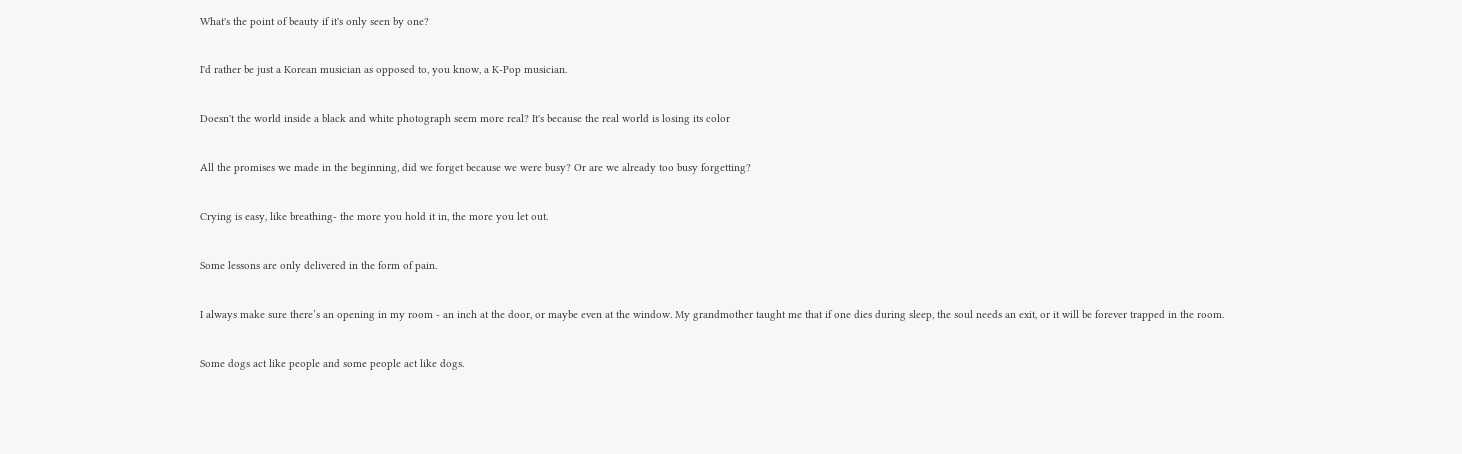What's the point of beauty if it's only seen by one?


I'd rather be just a Korean musician as opposed to, you know, a K-Pop musician.


Doesn't the world inside a black and white photograph seem more real? It's because the real world is losing its color


All the promises we made in the beginning, did we forget because we were busy? Or are we already too busy forgetting?


Crying is easy, like breathing- the more you hold it in, the more you let out.


Some lessons are only delivered in the form of pain.


I always make sure there’s an opening in my room - an inch at the door, or maybe even at the window. My grandmother taught me that if one dies during sleep, the soul needs an exit, or it will be forever trapped in the room.


Some dogs act like people and some people act like dogs.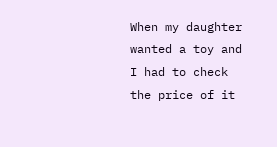When my daughter wanted a toy and I had to check the price of it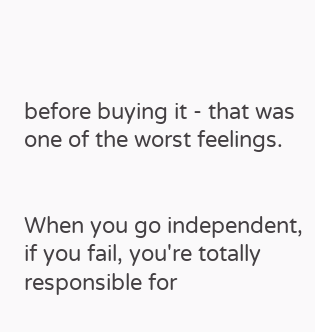before buying it - that was one of the worst feelings.


When you go independent, if you fail, you're totally responsible for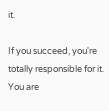it.

If you succeed, you're totally responsible for it. You are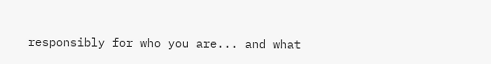responsibly for who you are... and what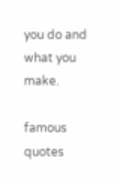you do and what you make.

famous quotes